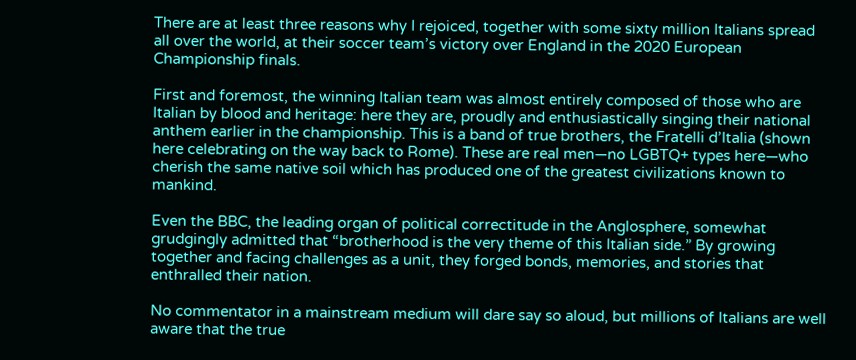There are at least three reasons why I rejoiced, together with some sixty million Italians spread all over the world, at their soccer team’s victory over England in the 2020 European Championship finals.

First and foremost, the winning Italian team was almost entirely composed of those who are Italian by blood and heritage: here they are, proudly and enthusiastically singing their national anthem earlier in the championship. This is a band of true brothers, the Fratelli d’Italia (shown here celebrating on the way back to Rome). These are real men—no LGBTQ+ types here—who cherish the same native soil which has produced one of the greatest civilizations known to mankind.

Even the BBC, the leading organ of political correctitude in the Anglosphere, somewhat grudgingly admitted that “brotherhood is the very theme of this Italian side.” By growing together and facing challenges as a unit, they forged bonds, memories, and stories that enthralled their nation.

No commentator in a mainstream medium will dare say so aloud, but millions of Italians are well aware that the true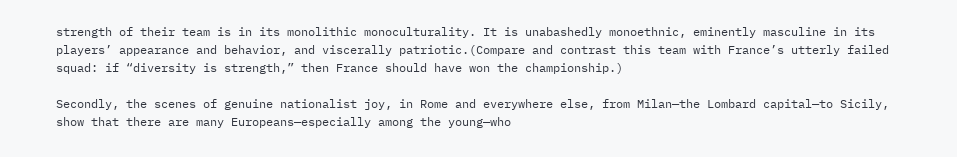strength of their team is in its monolithic monoculturality. It is unabashedly monoethnic, eminently masculine in its players’ appearance and behavior, and viscerally patriotic.(Compare and contrast this team with France’s utterly failed squad: if “diversity is strength,” then France should have won the championship.)

Secondly, the scenes of genuine nationalist joy, in Rome and everywhere else, from Milan—the Lombard capital—to Sicily, show that there are many Europeans—especially among the young—who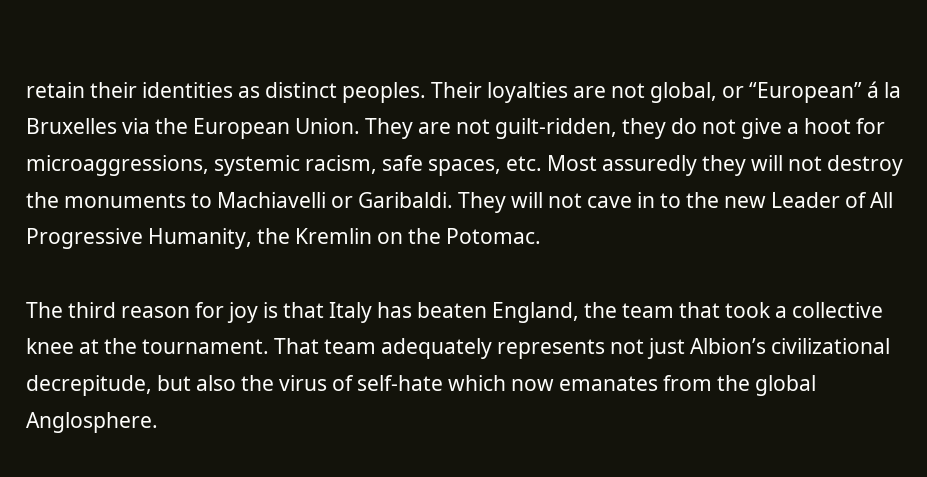retain their identities as distinct peoples. Their loyalties are not global, or “European” á la Bruxelles via the European Union. They are not guilt-ridden, they do not give a hoot for microaggressions, systemic racism, safe spaces, etc. Most assuredly they will not destroy the monuments to Machiavelli or Garibaldi. They will not cave in to the new Leader of All Progressive Humanity, the Kremlin on the Potomac.

The third reason for joy is that Italy has beaten England, the team that took a collective knee at the tournament. That team adequately represents not just Albion’s civilizational decrepitude, but also the virus of self-hate which now emanates from the global Anglosphere.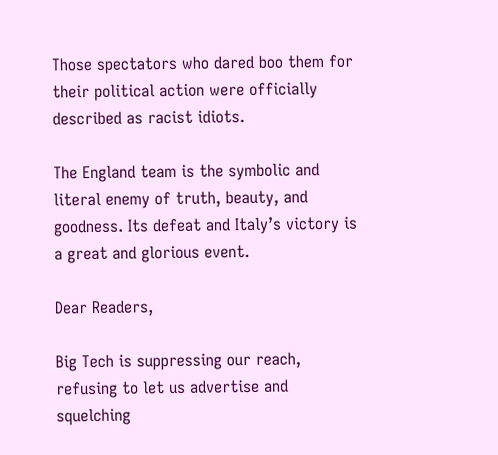Those spectators who dared boo them for their political action were officially described as racist idiots.

The England team is the symbolic and literal enemy of truth, beauty, and goodness. Its defeat and Italy’s victory is a great and glorious event.

Dear Readers,

Big Tech is suppressing our reach, refusing to let us advertise and squelching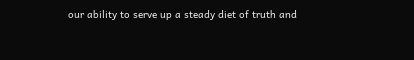our ability to serve up a steady diet of truth and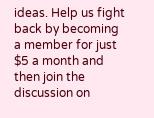ideas. Help us fight back by becoming a member for just $5 a month and then join the discussion on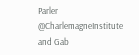Parler @CharlemagneInstitute and Gab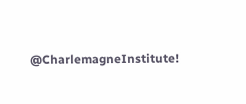@CharlemagneInstitute!